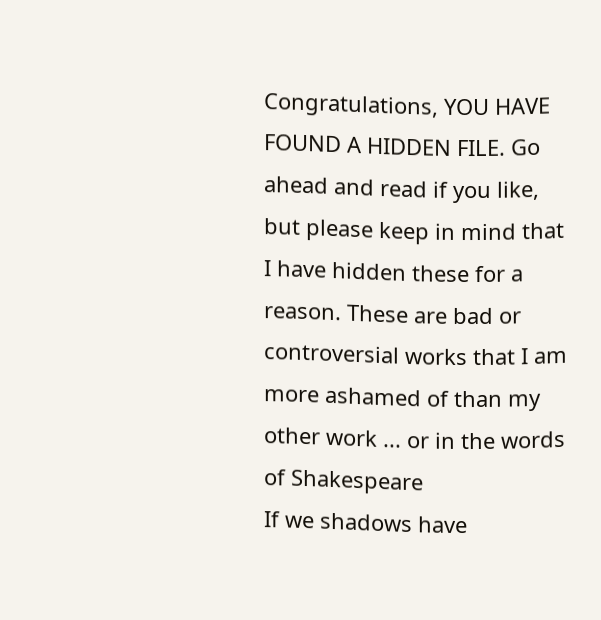Congratulations, YOU HAVE FOUND A HIDDEN FILE. Go ahead and read if you like, but please keep in mind that I have hidden these for a reason. These are bad or controversial works that I am more ashamed of than my other work ... or in the words of Shakespeare
If we shadows have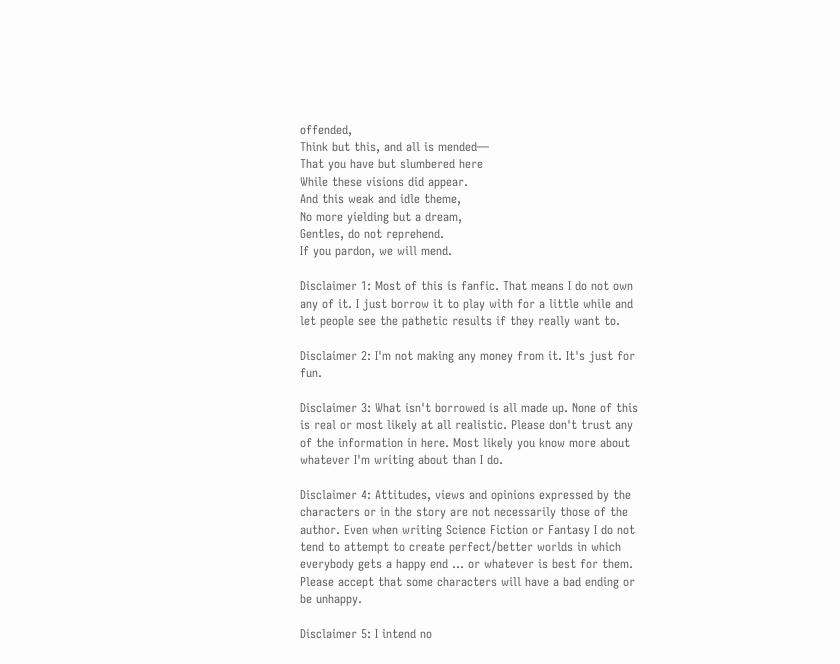offended,
Think but this, and all is mended—
That you have but slumbered here
While these visions did appear.
And this weak and idle theme,
No more yielding but a dream,
Gentles, do not reprehend.
If you pardon, we will mend.

Disclaimer 1: Most of this is fanfic. That means I do not own any of it. I just borrow it to play with for a little while and let people see the pathetic results if they really want to.

Disclaimer 2: I'm not making any money from it. It's just for fun.

Disclaimer 3: What isn't borrowed is all made up. None of this is real or most likely at all realistic. Please don't trust any of the information in here. Most likely you know more about whatever I'm writing about than I do.

Disclaimer 4: Attitudes, views and opinions expressed by the characters or in the story are not necessarily those of the author. Even when writing Science Fiction or Fantasy I do not tend to attempt to create perfect/better worlds in which everybody gets a happy end ... or whatever is best for them. Please accept that some characters will have a bad ending or be unhappy.

Disclaimer 5: I intend no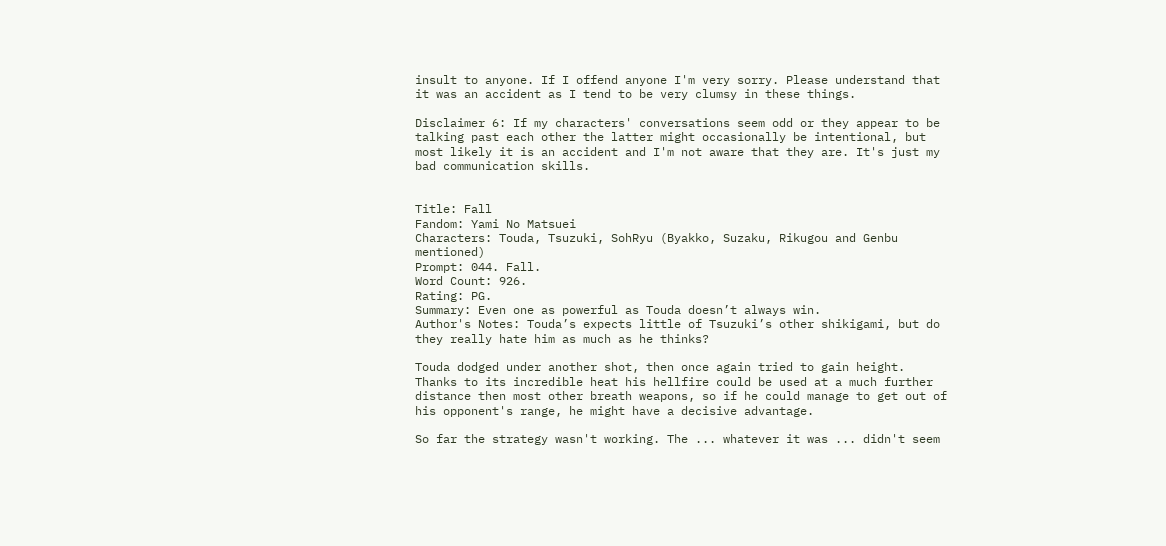insult to anyone. If I offend anyone I'm very sorry. Please understand that it was an accident as I tend to be very clumsy in these things.

Disclaimer 6: If my characters' conversations seem odd or they appear to be talking past each other the latter might occasionally be intentional, but most likely it is an accident and I'm not aware that they are. It's just my bad communication skills.


Title: Fall
Fandom: Yami No Matsuei
Characters: Touda, Tsuzuki, SohRyu (Byakko, Suzaku, Rikugou and Genbu mentioned)
Prompt: 044. Fall.
Word Count: 926.
Rating: PG.
Summary: Even one as powerful as Touda doesn’t always win.
Author's Notes: Touda’s expects little of Tsuzuki’s other shikigami, but do they really hate him as much as he thinks?

Touda dodged under another shot, then once again tried to gain height. Thanks to its incredible heat his hellfire could be used at a much further distance then most other breath weapons, so if he could manage to get out of his opponent's range, he might have a decisive advantage.

So far the strategy wasn't working. The ... whatever it was ... didn't seem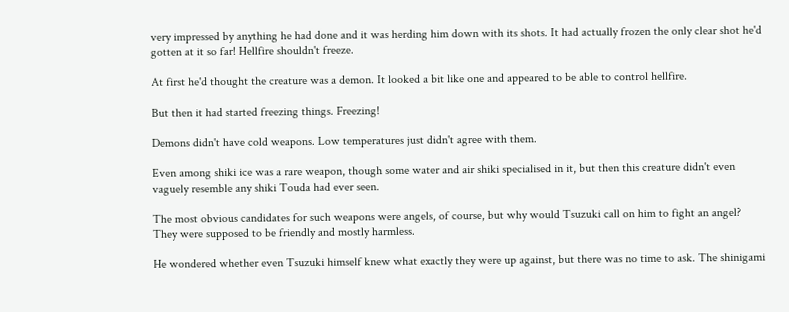very impressed by anything he had done and it was herding him down with its shots. It had actually frozen the only clear shot he'd gotten at it so far! Hellfire shouldn't freeze.

At first he'd thought the creature was a demon. It looked a bit like one and appeared to be able to control hellfire.

But then it had started freezing things. Freezing!

Demons didn't have cold weapons. Low temperatures just didn't agree with them.

Even among shiki ice was a rare weapon, though some water and air shiki specialised in it, but then this creature didn't even vaguely resemble any shiki Touda had ever seen.

The most obvious candidates for such weapons were angels, of course, but why would Tsuzuki call on him to fight an angel? They were supposed to be friendly and mostly harmless.

He wondered whether even Tsuzuki himself knew what exactly they were up against, but there was no time to ask. The shinigami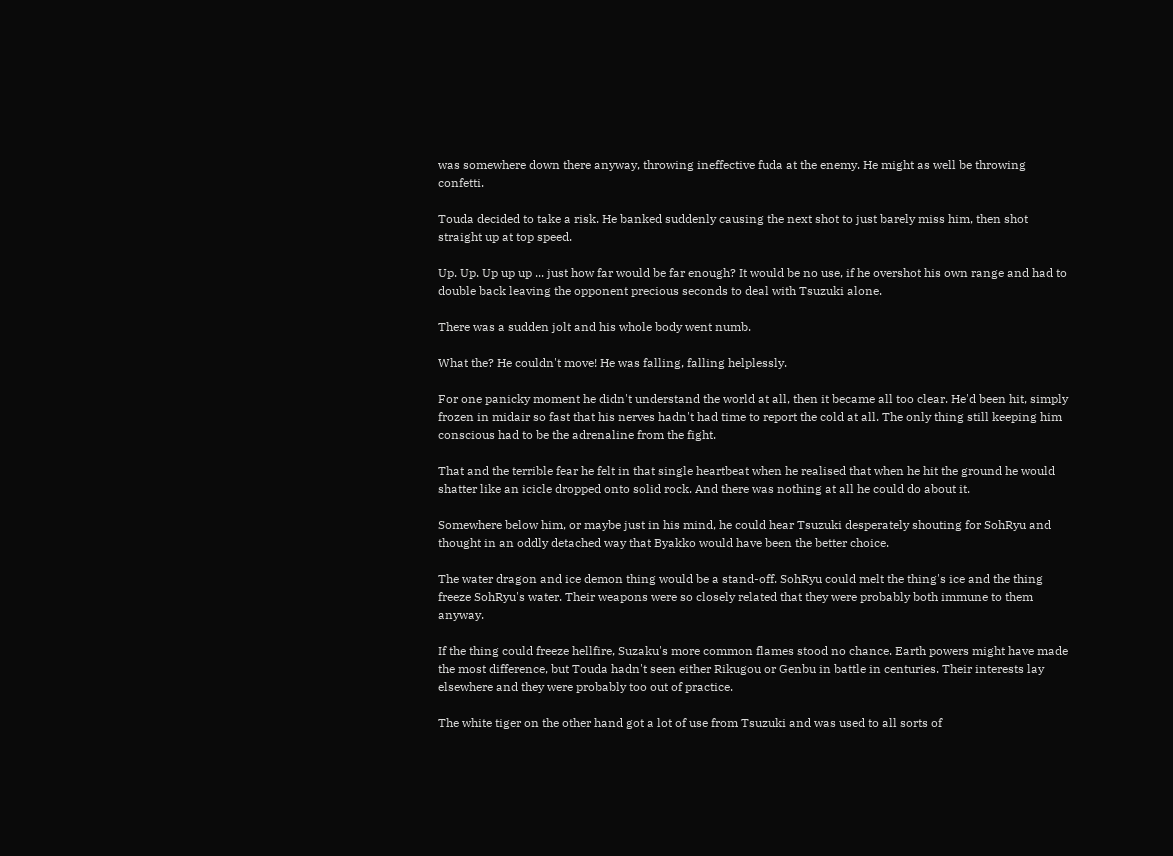was somewhere down there anyway, throwing ineffective fuda at the enemy. He might as well be throwing confetti.

Touda decided to take a risk. He banked suddenly causing the next shot to just barely miss him, then shot straight up at top speed.

Up. Up. Up up up ... just how far would be far enough? It would be no use, if he overshot his own range and had to double back leaving the opponent precious seconds to deal with Tsuzuki alone.

There was a sudden jolt and his whole body went numb.

What the? He couldn't move! He was falling, falling helplessly.

For one panicky moment he didn't understand the world at all, then it became all too clear. He'd been hit, simply frozen in midair so fast that his nerves hadn't had time to report the cold at all. The only thing still keeping him conscious had to be the adrenaline from the fight.

That and the terrible fear he felt in that single heartbeat when he realised that when he hit the ground he would shatter like an icicle dropped onto solid rock. And there was nothing at all he could do about it.

Somewhere below him, or maybe just in his mind, he could hear Tsuzuki desperately shouting for SohRyu and thought in an oddly detached way that Byakko would have been the better choice.

The water dragon and ice demon thing would be a stand-off. SohRyu could melt the thing's ice and the thing freeze SohRyu's water. Their weapons were so closely related that they were probably both immune to them anyway.

If the thing could freeze hellfire, Suzaku's more common flames stood no chance. Earth powers might have made the most difference, but Touda hadn't seen either Rikugou or Genbu in battle in centuries. Their interests lay elsewhere and they were probably too out of practice.

The white tiger on the other hand got a lot of use from Tsuzuki and was used to all sorts of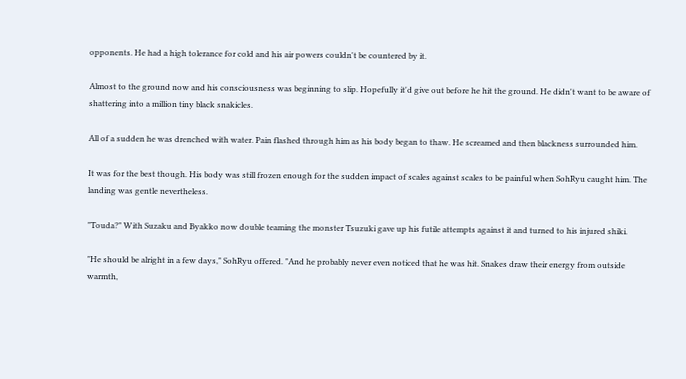opponents. He had a high tolerance for cold and his air powers couldn't be countered by it.

Almost to the ground now and his consciousness was beginning to slip. Hopefully it'd give out before he hit the ground. He didn't want to be aware of shattering into a million tiny black snakicles.

All of a sudden he was drenched with water. Pain flashed through him as his body began to thaw. He screamed and then blackness surrounded him.

It was for the best though. His body was still frozen enough for the sudden impact of scales against scales to be painful when SohRyu caught him. The landing was gentle nevertheless.

"Touda?" With Suzaku and Byakko now double teaming the monster Tsuzuki gave up his futile attempts against it and turned to his injured shiki.

"He should be alright in a few days," SohRyu offered. "And he probably never even noticed that he was hit. Snakes draw their energy from outside warmth,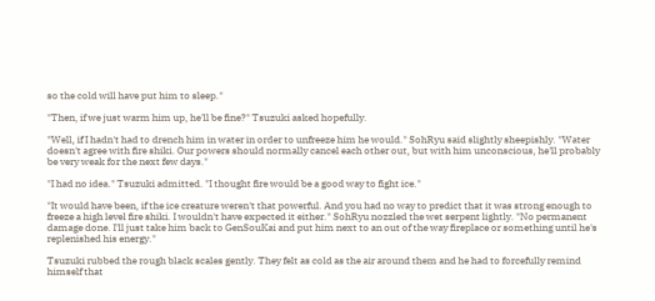so the cold will have put him to sleep."

"Then, if we just warm him up, he'll be fine?" Tsuzuki asked hopefully.

"Well, if I hadn't had to drench him in water in order to unfreeze him he would." SohRyu said slightly sheepishly. "Water doesn't agree with fire shiki. Our powers should normally cancel each other out, but with him unconscious, he'll probably be very weak for the next few days."

"I had no idea." Tsuzuki admitted. "I thought fire would be a good way to fight ice."

"It would have been, if the ice creature weren't that powerful. And you had no way to predict that it was strong enough to freeze a high level fire shiki. I wouldn't have expected it either." SohRyu nozzled the wet serpent lightly. "No permanent damage done. I'll just take him back to GenSouKai and put him next to an out of the way fireplace or something until he's replenished his energy."

Tsuzuki rubbed the rough black scales gently. They felt as cold as the air around them and he had to forcefully remind himself that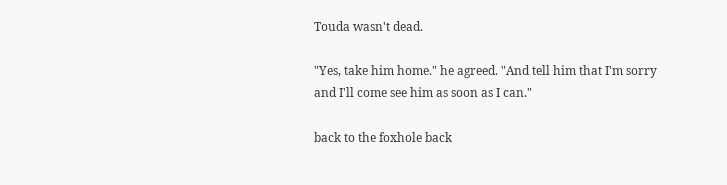Touda wasn't dead.

"Yes, take him home." he agreed. "And tell him that I'm sorry and I'll come see him as soon as I can."

back to the foxhole back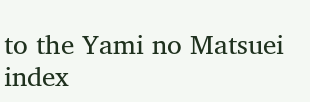to the Yami no Matsuei index